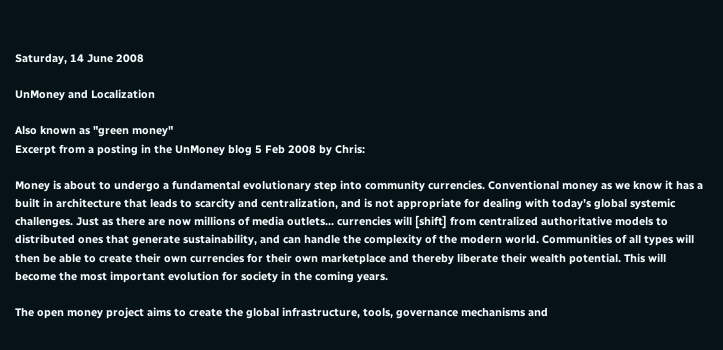Saturday, 14 June 2008

UnMoney and Localization

Also known as "green money"
Excerpt from a posting in the UnMoney blog 5 Feb 2008 by Chris:

Money is about to undergo a fundamental evolutionary step into community currencies. Conventional money as we know it has a built in architecture that leads to scarcity and centralization, and is not appropriate for dealing with today’s global systemic challenges. Just as there are now millions of media outlets... currencies will [shift] from centralized authoritative models to distributed ones that generate sustainability, and can handle the complexity of the modern world. Communities of all types will then be able to create their own currencies for their own marketplace and thereby liberate their wealth potential. This will become the most important evolution for society in the coming years.

The open money project aims to create the global infrastructure, tools, governance mechanisms and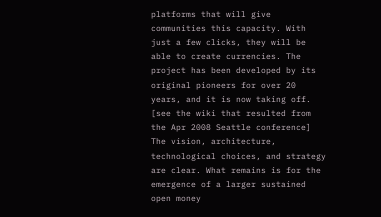platforms that will give communities this capacity. With just a few clicks, they will be able to create currencies. The project has been developed by its original pioneers for over 20 years, and it is now taking off. [see the wiki that resulted from the Apr 2008 Seattle conference] The vision, architecture, technological choices, and strategy are clear. What remains is for the emergence of a larger sustained open money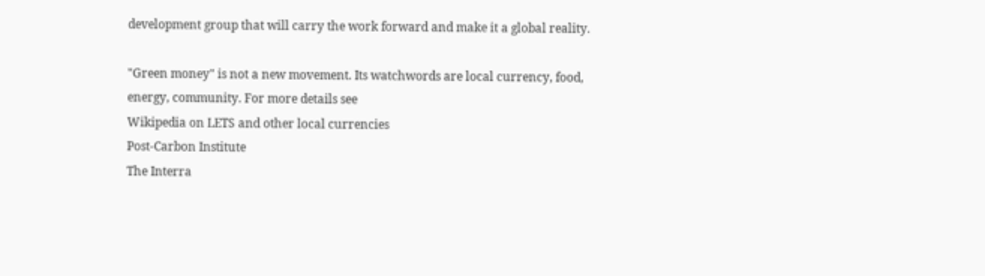development group that will carry the work forward and make it a global reality.

"Green money" is not a new movement. Its watchwords are local currency, food, energy, community. For more details see
Wikipedia on LETS and other local currencies
Post-Carbon Institute
The Interra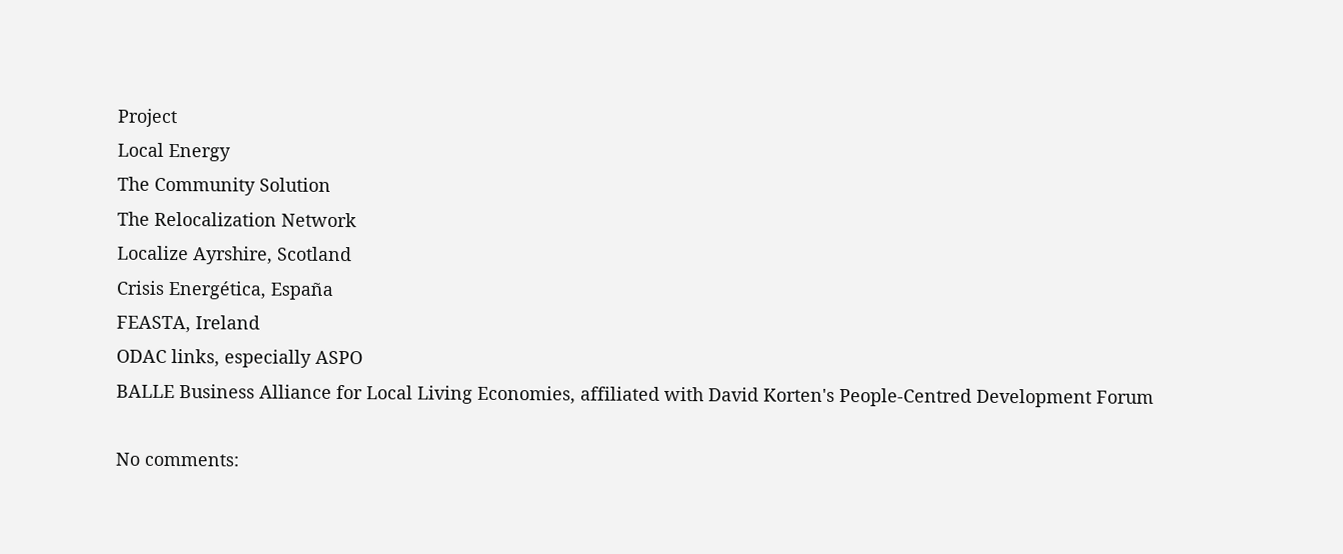Project
Local Energy
The Community Solution
The Relocalization Network
Localize Ayrshire, Scotland
Crisis Energética, España
FEASTA, Ireland
ODAC links, especially ASPO
BALLE Business Alliance for Local Living Economies, affiliated with David Korten's People-Centred Development Forum

No comments: